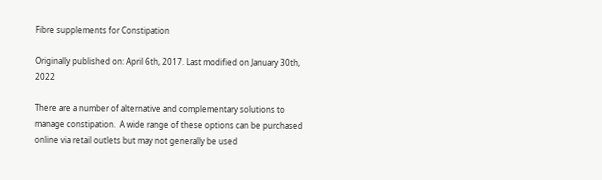Fibre supplements for Constipation

Originally published on: April 6th, 2017. Last modified on January 30th, 2022

There are a number of alternative and complementary solutions to manage constipation.  A wide range of these options can be purchased online via retail outlets but may not generally be used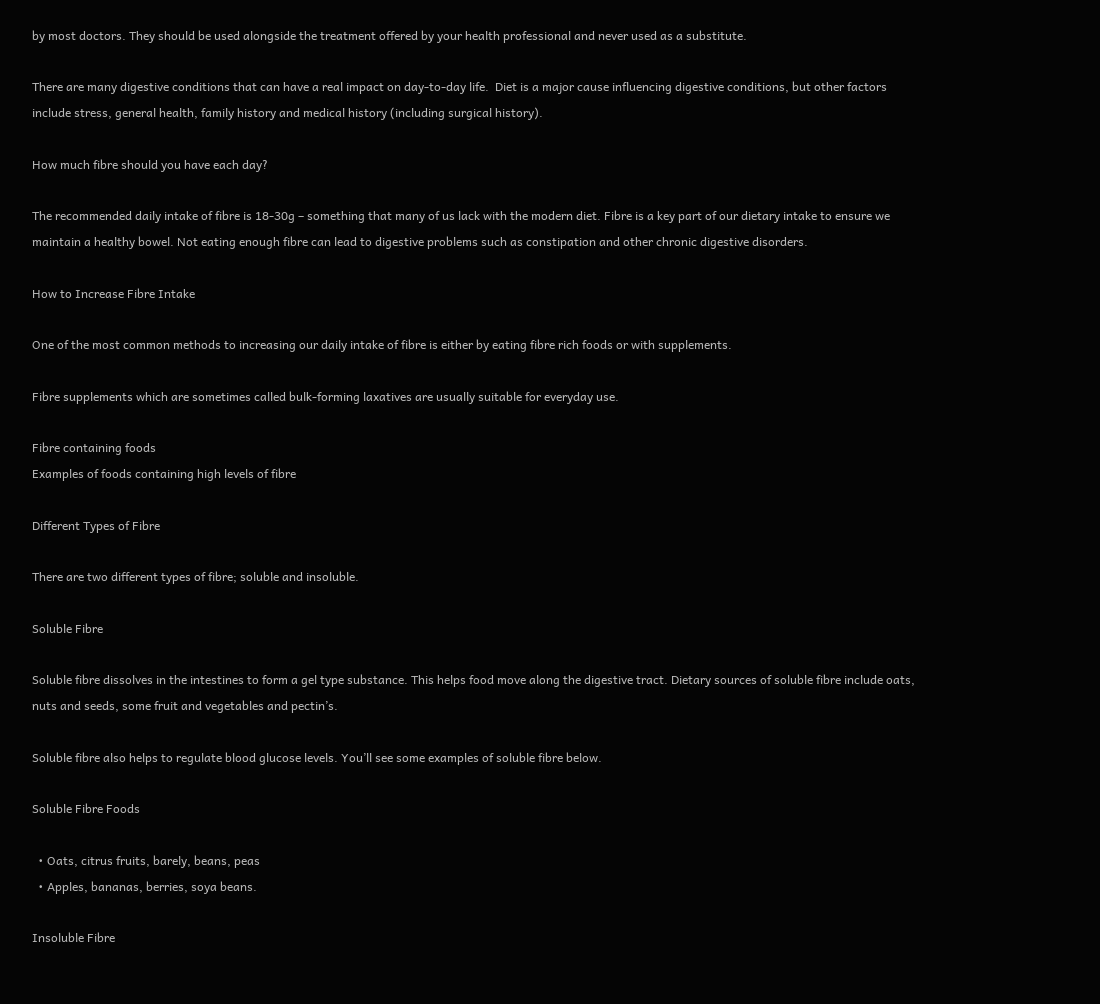by most doctors. They should be used alongside the treatment offered by your health professional and never used as a substitute.

There are many digestive conditions that can have a real impact on day-to-day life.  Diet is a major cause influencing digestive conditions, but other factors include stress, general health, family history and medical history (including surgical history).

How much fibre should you have each day?

The recommended daily intake of fibre is 18-30g – something that many of us lack with the modern diet. Fibre is a key part of our dietary intake to ensure we maintain a healthy bowel. Not eating enough fibre can lead to digestive problems such as constipation and other chronic digestive disorders.

How to Increase Fibre Intake

One of the most common methods to increasing our daily intake of fibre is either by eating fibre rich foods or with supplements.

Fibre supplements which are sometimes called bulk-forming laxatives are usually suitable for everyday use.

Fibre containing foods
Examples of foods containing high levels of fibre

Different Types of Fibre

There are two different types of fibre; soluble and insoluble.

Soluble Fibre

Soluble fibre dissolves in the intestines to form a gel type substance. This helps food move along the digestive tract. Dietary sources of soluble fibre include oats, nuts and seeds, some fruit and vegetables and pectin’s.

Soluble fibre also helps to regulate blood glucose levels. You’ll see some examples of soluble fibre below.

Soluble Fibre Foods

  • Oats, citrus fruits, barely, beans, peas
  • Apples, bananas, berries, soya beans.

Insoluble Fibre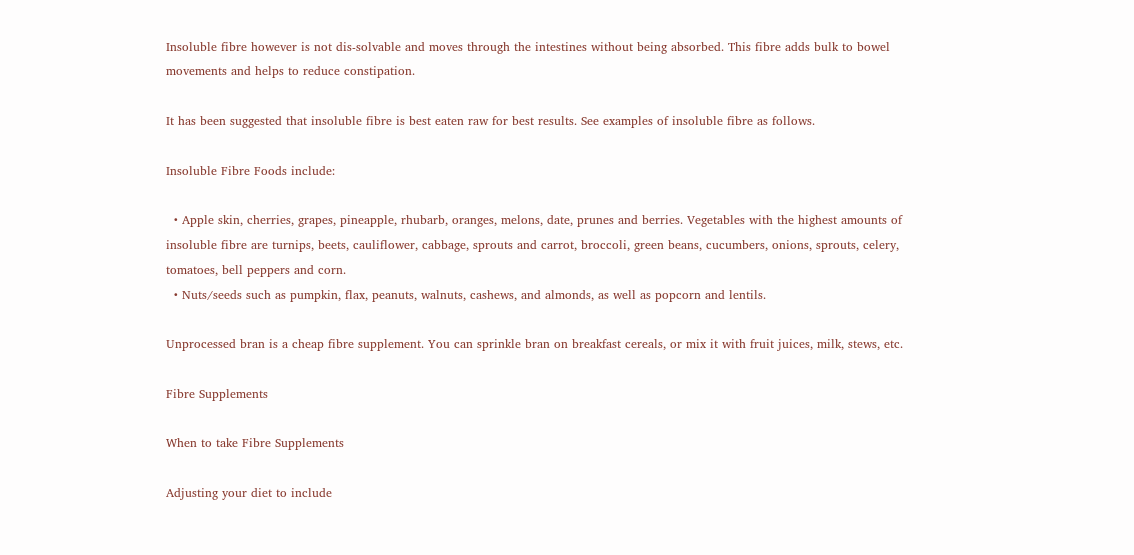Insoluble fibre however is not dis-solvable and moves through the intestines without being absorbed. This fibre adds bulk to bowel movements and helps to reduce constipation.

It has been suggested that insoluble fibre is best eaten raw for best results. See examples of insoluble fibre as follows.

Insoluble Fibre Foods include:

  • Apple skin, cherries, grapes, pineapple, rhubarb, oranges, melons, date, prunes and berries. Vegetables with the highest amounts of insoluble fibre are turnips, beets, cauliflower, cabbage, sprouts and carrot, broccoli, green beans, cucumbers, onions, sprouts, celery, tomatoes, bell peppers and corn.
  • Nuts/seeds such as pumpkin, flax, peanuts, walnuts, cashews, and almonds, as well as popcorn and lentils.

Unprocessed bran is a cheap fibre supplement. You can sprinkle bran on breakfast cereals, or mix it with fruit juices, milk, stews, etc.

Fibre Supplements

When to take Fibre Supplements

Adjusting your diet to include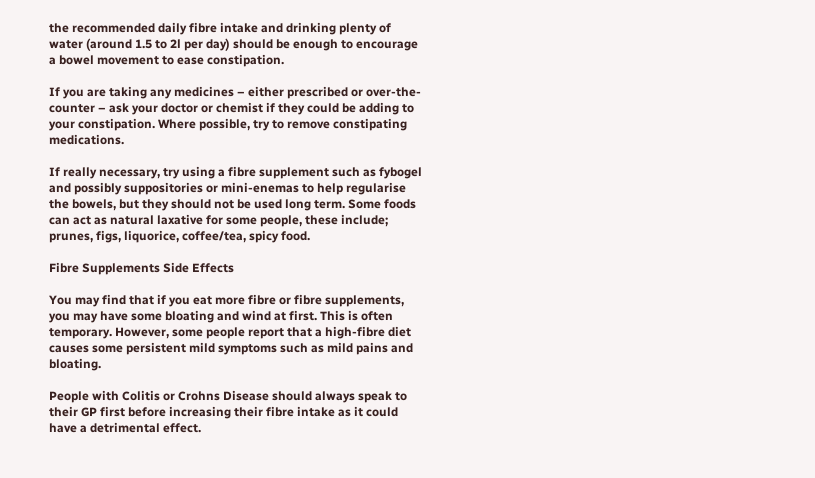the recommended daily fibre intake and drinking plenty of water (around 1.5 to 2l per day) should be enough to encourage a bowel movement to ease constipation.

If you are taking any medicines – either prescribed or over-the-counter – ask your doctor or chemist if they could be adding to your constipation. Where possible, try to remove constipating medications.

If really necessary, try using a fibre supplement such as fybogel and possibly suppositories or mini-enemas to help regularise the bowels, but they should not be used long term. Some foods can act as natural laxative for some people, these include; prunes, figs, liquorice, coffee/tea, spicy food.

Fibre Supplements Side Effects

You may find that if you eat more fibre or fibre supplements, you may have some bloating and wind at first. This is often temporary. However, some people report that a high-fibre diet causes some persistent mild symptoms such as mild pains and bloating.

People with Colitis or Crohns Disease should always speak to their GP first before increasing their fibre intake as it could have a detrimental effect.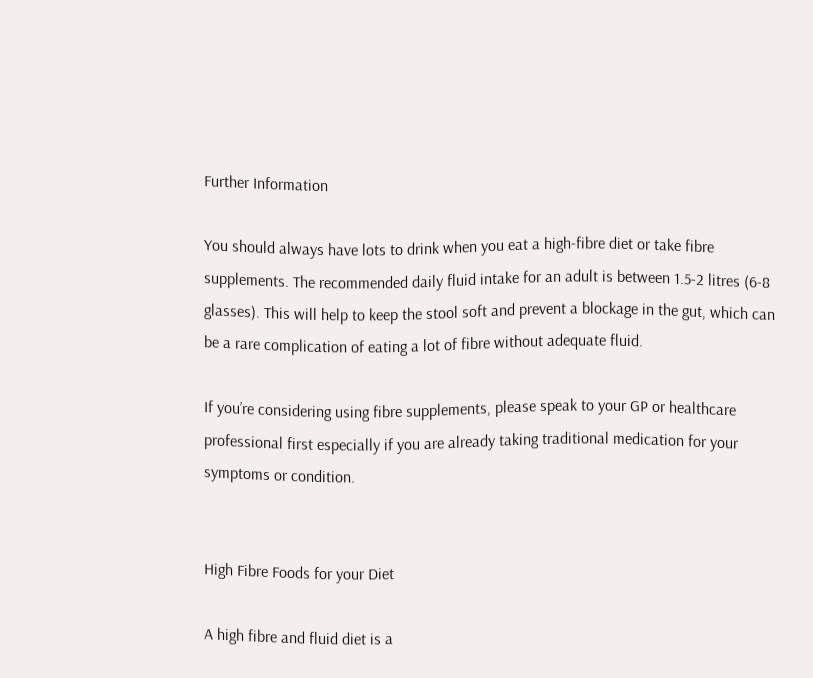Further Information

You should always have lots to drink when you eat a high-fibre diet or take fibre supplements. The recommended daily fluid intake for an adult is between 1.5-2 litres (6-8 glasses). This will help to keep the stool soft and prevent a blockage in the gut, which can be a rare complication of eating a lot of fibre without adequate fluid.

If you’re considering using fibre supplements, please speak to your GP or healthcare professional first especially if you are already taking traditional medication for your symptoms or condition.


High Fibre Foods for your Diet

A high fibre and fluid diet is a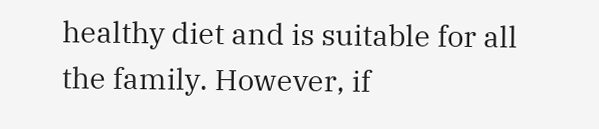healthy diet and is suitable for all the family. However, if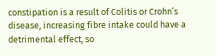constipation is a result of Colitis or Crohn’s disease, increasing fibre intake could have a detrimental effect, so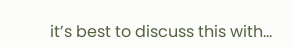it’s best to discuss this with…